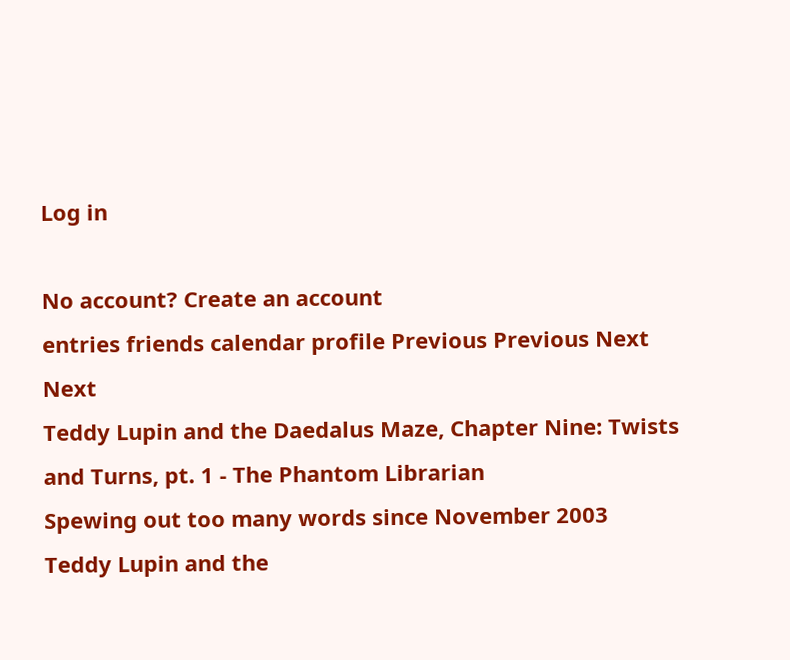Log in

No account? Create an account
entries friends calendar profile Previous Previous Next Next
Teddy Lupin and the Daedalus Maze, Chapter Nine: Twists and Turns, pt. 1 - The Phantom Librarian
Spewing out too many words since November 2003
Teddy Lupin and the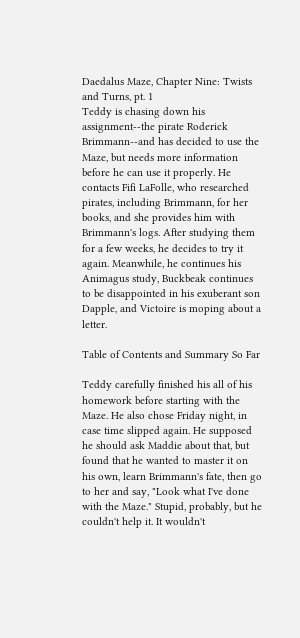Daedalus Maze, Chapter Nine: Twists and Turns, pt. 1
Teddy is chasing down his assignment--the pirate Roderick Brimmann--and has decided to use the Maze, but needs more information before he can use it properly. He contacts Fifi LaFolle, who researched pirates, including Brimmann, for her books, and she provides him with Brimmann's logs. After studying them for a few weeks, he decides to try it again. Meanwhile, he continues his Animagus study, Buckbeak continues to be disappointed in his exuberant son Dapple, and Victoire is moping about a letter.

Table of Contents and Summary So Far

Teddy carefully finished his all of his homework before starting with the Maze. He also chose Friday night, in case time slipped again. He supposed he should ask Maddie about that, but found that he wanted to master it on his own, learn Brimmann's fate, then go to her and say, "Look what I've done with the Maze." Stupid, probably, but he couldn't help it. It wouldn't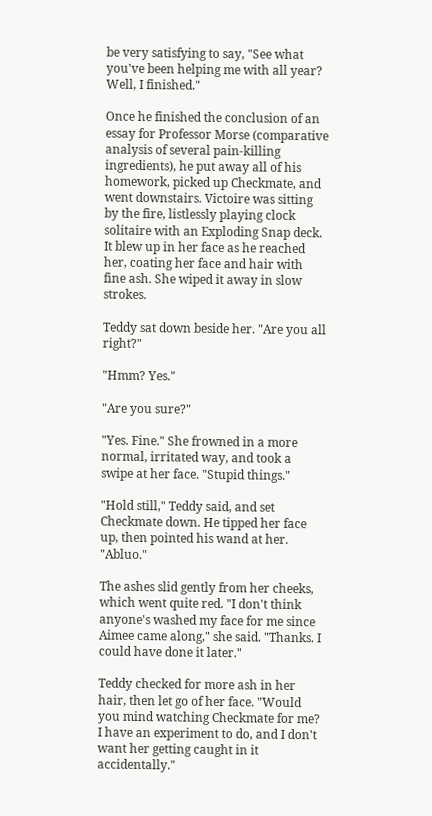be very satisfying to say, "See what you've been helping me with all year? Well, I finished."

Once he finished the conclusion of an essay for Professor Morse (comparative analysis of several pain-killing ingredients), he put away all of his homework, picked up Checkmate, and went downstairs. Victoire was sitting by the fire, listlessly playing clock solitaire with an Exploding Snap deck. It blew up in her face as he reached her, coating her face and hair with fine ash. She wiped it away in slow strokes.

Teddy sat down beside her. "Are you all right?"

"Hmm? Yes."

"Are you sure?"

"Yes. Fine." She frowned in a more normal, irritated way, and took a swipe at her face. "Stupid things."

"Hold still," Teddy said, and set Checkmate down. He tipped her face up, then pointed his wand at her. "Abluo."

The ashes slid gently from her cheeks, which went quite red. "I don't think anyone's washed my face for me since Aimee came along," she said. "Thanks. I could have done it later."

Teddy checked for more ash in her hair, then let go of her face. "Would you mind watching Checkmate for me? I have an experiment to do, and I don't want her getting caught in it accidentally."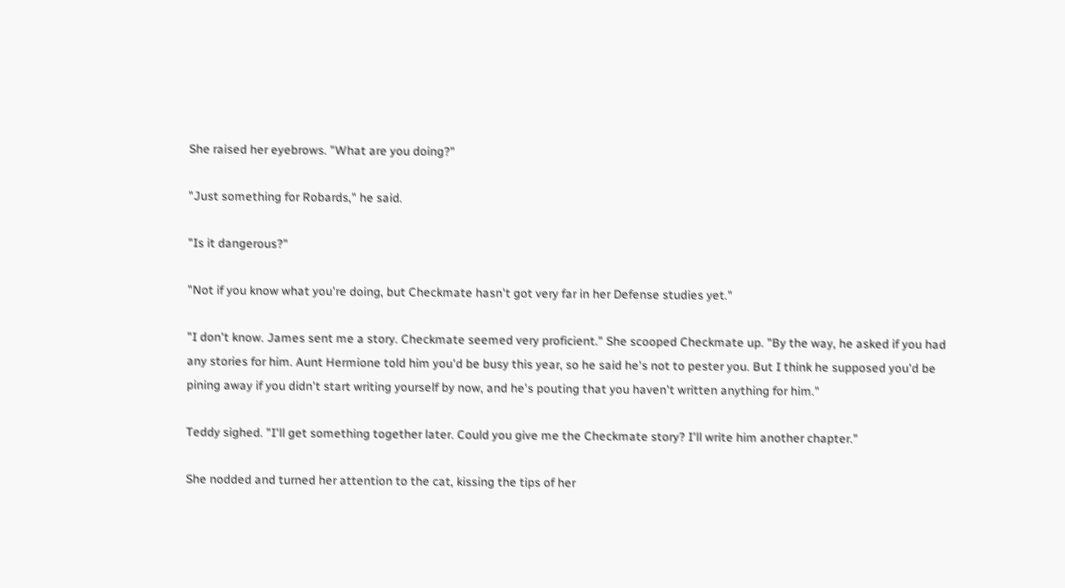She raised her eyebrows. "What are you doing?"

"Just something for Robards," he said.

"Is it dangerous?"

"Not if you know what you're doing, but Checkmate hasn't got very far in her Defense studies yet."

"I don't know. James sent me a story. Checkmate seemed very proficient." She scooped Checkmate up. "By the way, he asked if you had any stories for him. Aunt Hermione told him you'd be busy this year, so he said he's not to pester you. But I think he supposed you'd be pining away if you didn't start writing yourself by now, and he's pouting that you haven't written anything for him."

Teddy sighed. "I'll get something together later. Could you give me the Checkmate story? I'll write him another chapter."

She nodded and turned her attention to the cat, kissing the tips of her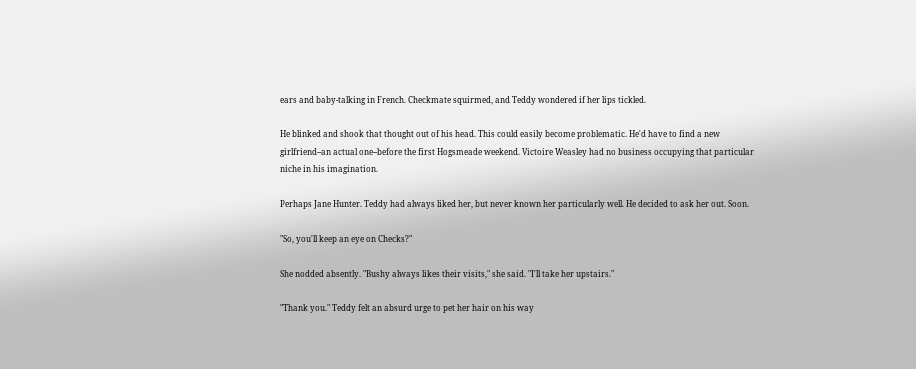ears and baby-talking in French. Checkmate squirmed, and Teddy wondered if her lips tickled.

He blinked and shook that thought out of his head. This could easily become problematic. He'd have to find a new girlfriend--an actual one--before the first Hogsmeade weekend. Victoire Weasley had no business occupying that particular niche in his imagination.

Perhaps Jane Hunter. Teddy had always liked her, but never known her particularly well. He decided to ask her out. Soon.

"So, you'll keep an eye on Checks?"

She nodded absently. "Bushy always likes their visits," she said. "I'll take her upstairs."

"Thank you." Teddy felt an absurd urge to pet her hair on his way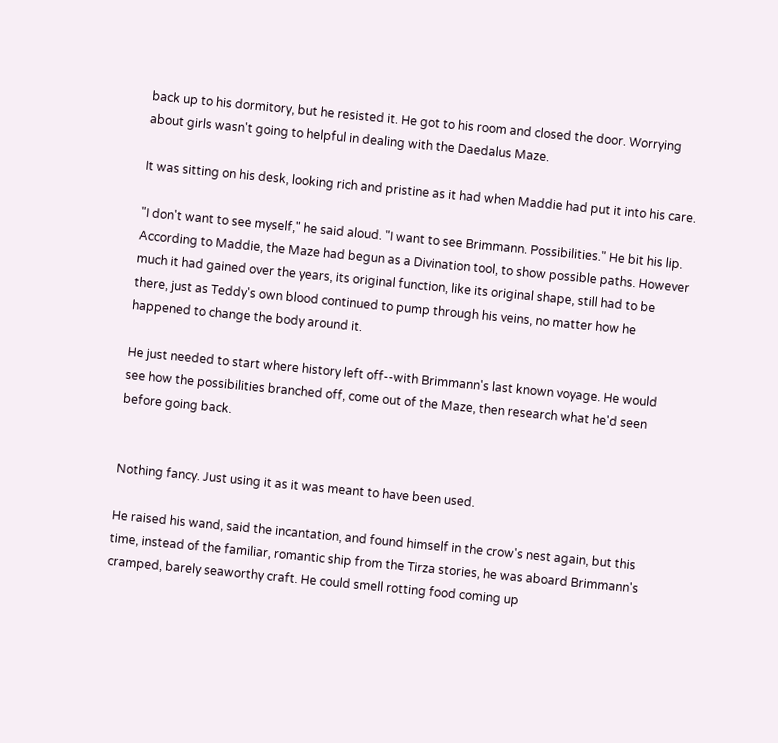back up to his dormitory, but he resisted it. He got to his room and closed the door. Worrying about girls wasn't going to helpful in dealing with the Daedalus Maze.

It was sitting on his desk, looking rich and pristine as it had when Maddie had put it into his care.

"I don't want to see myself," he said aloud. "I want to see Brimmann. Possibilities." He bit his lip. According to Maddie, the Maze had begun as a Divination tool, to show possible paths. However much it had gained over the years, its original function, like its original shape, still had to be there, just as Teddy's own blood continued to pump through his veins, no matter how he happened to change the body around it.

He just needed to start where history left off--with Brimmann's last known voyage. He would see how the possibilities branched off, come out of the Maze, then research what he'd seen before going back.


Nothing fancy. Just using it as it was meant to have been used.

He raised his wand, said the incantation, and found himself in the crow's nest again, but this time, instead of the familiar, romantic ship from the Tirza stories, he was aboard Brimmann's cramped, barely seaworthy craft. He could smell rotting food coming up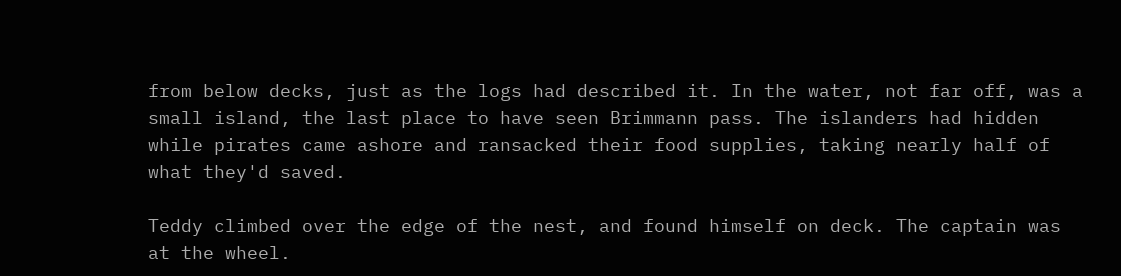from below decks, just as the logs had described it. In the water, not far off, was a small island, the last place to have seen Brimmann pass. The islanders had hidden while pirates came ashore and ransacked their food supplies, taking nearly half of what they'd saved.

Teddy climbed over the edge of the nest, and found himself on deck. The captain was at the wheel.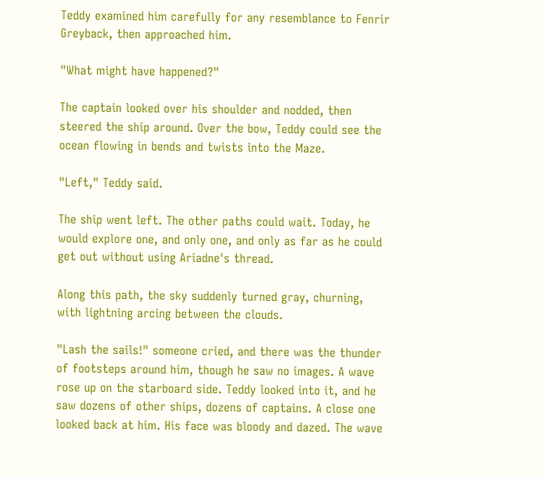Teddy examined him carefully for any resemblance to Fenrir Greyback, then approached him.

"What might have happened?"

The captain looked over his shoulder and nodded, then steered the ship around. Over the bow, Teddy could see the ocean flowing in bends and twists into the Maze.

"Left," Teddy said.

The ship went left. The other paths could wait. Today, he would explore one, and only one, and only as far as he could get out without using Ariadne's thread.

Along this path, the sky suddenly turned gray, churning, with lightning arcing between the clouds.

"Lash the sails!" someone cried, and there was the thunder of footsteps around him, though he saw no images. A wave rose up on the starboard side. Teddy looked into it, and he saw dozens of other ships, dozens of captains. A close one looked back at him. His face was bloody and dazed. The wave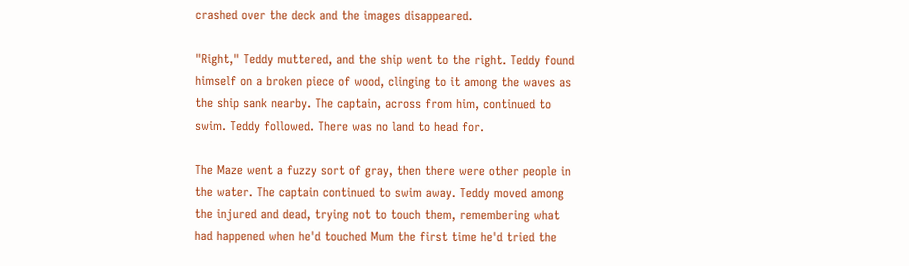crashed over the deck and the images disappeared.

"Right," Teddy muttered, and the ship went to the right. Teddy found himself on a broken piece of wood, clinging to it among the waves as the ship sank nearby. The captain, across from him, continued to swim. Teddy followed. There was no land to head for.

The Maze went a fuzzy sort of gray, then there were other people in the water. The captain continued to swim away. Teddy moved among the injured and dead, trying not to touch them, remembering what had happened when he'd touched Mum the first time he'd tried the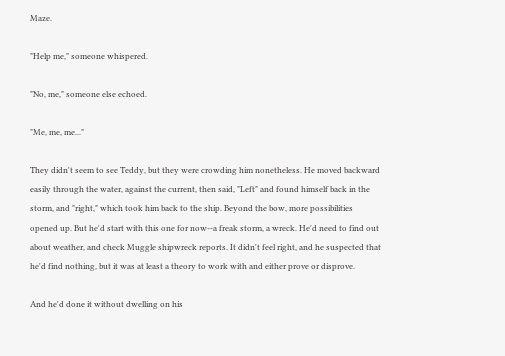Maze.

"Help me," someone whispered.

"No, me," someone else echoed.

"Me, me, me..."

They didn't seem to see Teddy, but they were crowding him nonetheless. He moved backward easily through the water, against the current, then said, "Left" and found himself back in the storm, and "right," which took him back to the ship. Beyond the bow, more possibilities opened up. But he'd start with this one for now--a freak storm, a wreck. He'd need to find out about weather, and check Muggle shipwreck reports. It didn't feel right, and he suspected that he'd find nothing, but it was at least a theory to work with and either prove or disprove.

And he'd done it without dwelling on his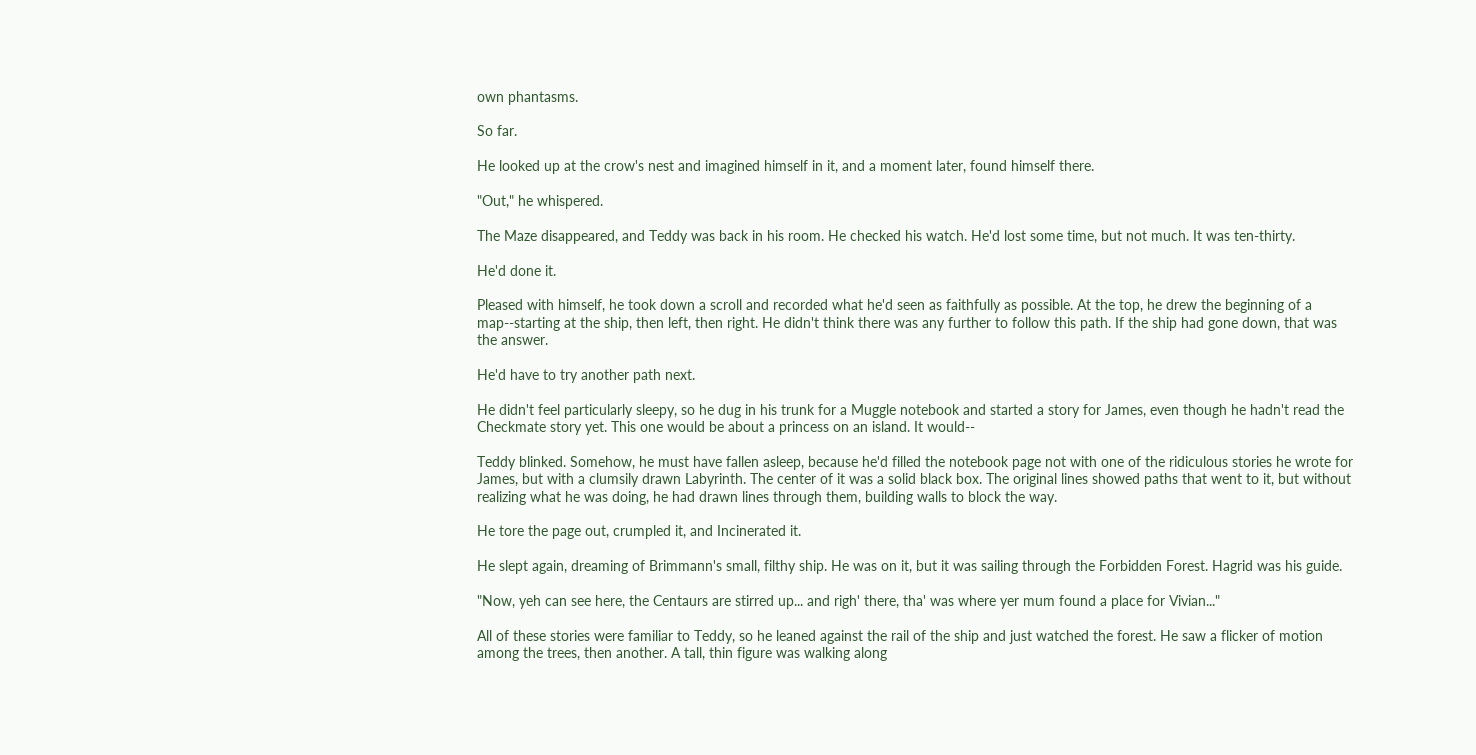own phantasms.

So far.

He looked up at the crow's nest and imagined himself in it, and a moment later, found himself there.

"Out," he whispered.

The Maze disappeared, and Teddy was back in his room. He checked his watch. He'd lost some time, but not much. It was ten-thirty.

He'd done it.

Pleased with himself, he took down a scroll and recorded what he'd seen as faithfully as possible. At the top, he drew the beginning of a map--starting at the ship, then left, then right. He didn't think there was any further to follow this path. If the ship had gone down, that was the answer.

He'd have to try another path next.

He didn't feel particularly sleepy, so he dug in his trunk for a Muggle notebook and started a story for James, even though he hadn't read the Checkmate story yet. This one would be about a princess on an island. It would--

Teddy blinked. Somehow, he must have fallen asleep, because he'd filled the notebook page not with one of the ridiculous stories he wrote for James, but with a clumsily drawn Labyrinth. The center of it was a solid black box. The original lines showed paths that went to it, but without realizing what he was doing, he had drawn lines through them, building walls to block the way.

He tore the page out, crumpled it, and Incinerated it.

He slept again, dreaming of Brimmann's small, filthy ship. He was on it, but it was sailing through the Forbidden Forest. Hagrid was his guide.

"Now, yeh can see here, the Centaurs are stirred up... and righ' there, tha' was where yer mum found a place for Vivian..."

All of these stories were familiar to Teddy, so he leaned against the rail of the ship and just watched the forest. He saw a flicker of motion among the trees, then another. A tall, thin figure was walking along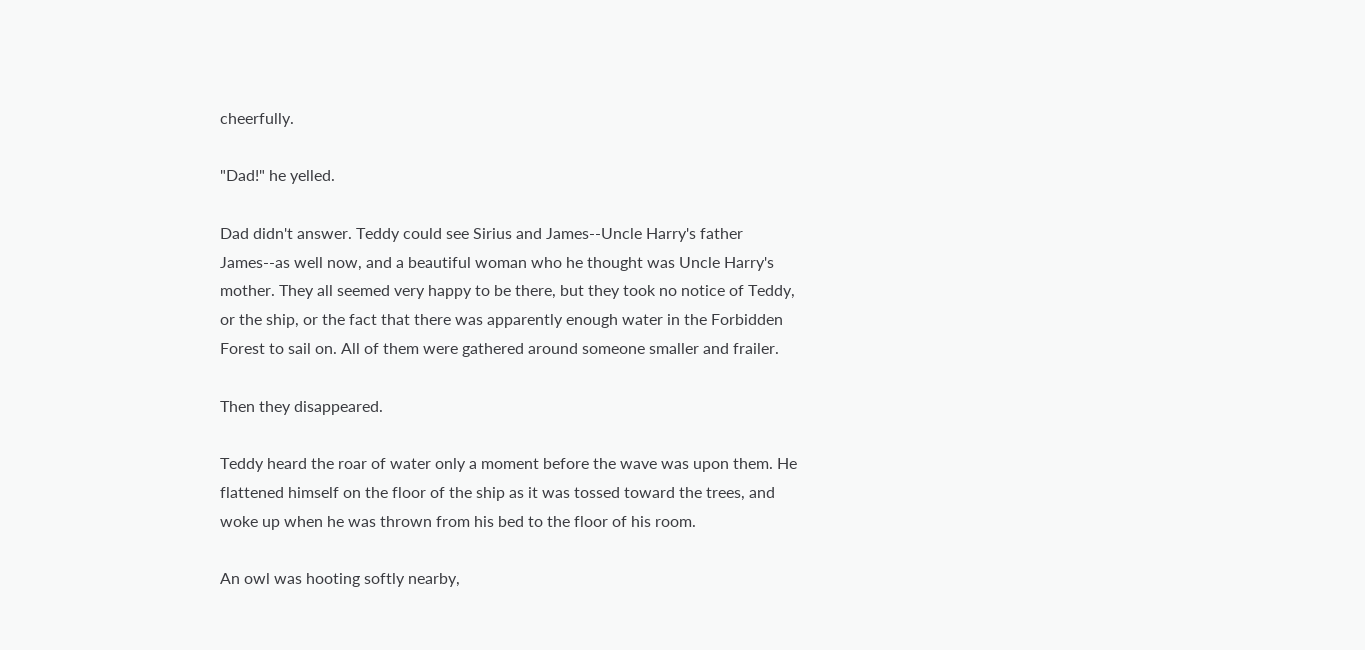cheerfully.

"Dad!" he yelled.

Dad didn't answer. Teddy could see Sirius and James--Uncle Harry's father James--as well now, and a beautiful woman who he thought was Uncle Harry's mother. They all seemed very happy to be there, but they took no notice of Teddy, or the ship, or the fact that there was apparently enough water in the Forbidden Forest to sail on. All of them were gathered around someone smaller and frailer.

Then they disappeared.

Teddy heard the roar of water only a moment before the wave was upon them. He flattened himself on the floor of the ship as it was tossed toward the trees, and woke up when he was thrown from his bed to the floor of his room.

An owl was hooting softly nearby,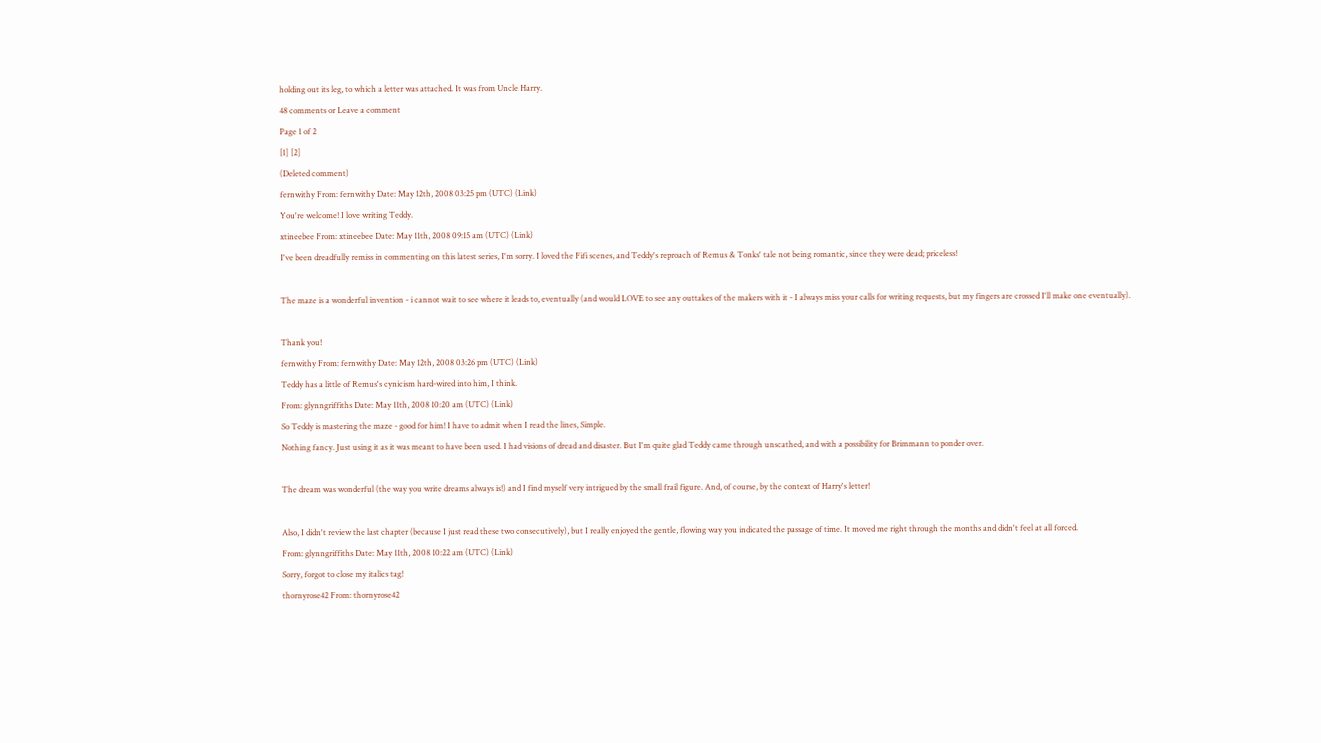holding out its leg, to which a letter was attached. It was from Uncle Harry.
48 comments or Leave a comment
Page 1 of 2
[1] [2]
(Deleted comment)
fernwithy From: fernwithy Date: May 12th, 2008 03:25 pm (UTC) (Link)
You're welcome! I love writing Teddy.
xtineebee From: xtineebee Date: May 11th, 2008 09:15 am (UTC) (Link)
I've been dreadfully remiss in commenting on this latest series, I'm sorry. I loved the Fifi scenes, and Teddy's reproach of Remus & Tonks' tale not being romantic, since they were dead; priceless!

The maze is a wonderful invention - i cannot wait to see where it leads to, eventually (and would LOVE to see any outtakes of the makers with it - I always miss your calls for writing requests, but my fingers are crossed I'll make one eventually).

Thank you!
fernwithy From: fernwithy Date: May 12th, 2008 03:26 pm (UTC) (Link)
Teddy has a little of Remus's cynicism hard-wired into him, I think.
From: glynngriffiths Date: May 11th, 2008 10:20 am (UTC) (Link)
So Teddy is mastering the maze - good for him! I have to admit when I read the lines, Simple.
Nothing fancy. Just using it as it was meant to have been used. I had visions of dread and disaster. But I'm quite glad Teddy came through unscathed, and with a possibility for Brimmann to ponder over.

The dream was wonderful (the way you write dreams always is!) and I find myself very intrigued by the small frail figure. And, of course, by the context of Harry's letter!

Also, I didn't review the last chapter (because I just read these two consecutively), but I really enjoyed the gentle, flowing way you indicated the passage of time. It moved me right through the months and didn't feel at all forced.
From: glynngriffiths Date: May 11th, 2008 10:22 am (UTC) (Link)
Sorry, forgot to close my italics tag!
thornyrose42 From: thornyrose42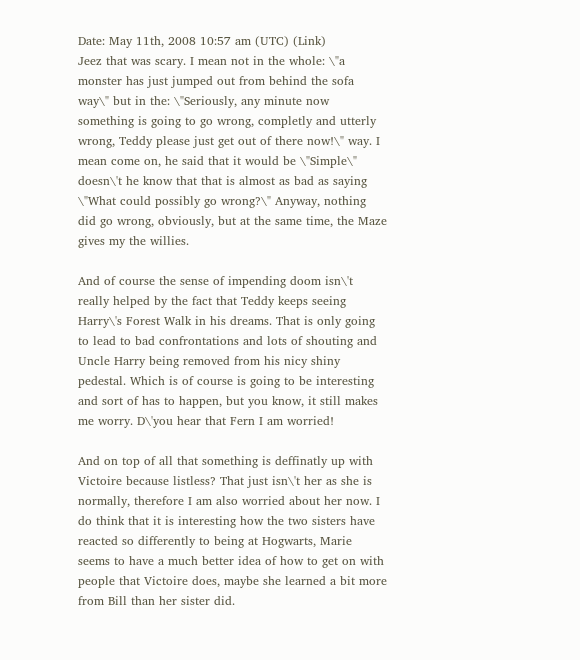Date: May 11th, 2008 10:57 am (UTC) (Link)
Jeez that was scary. I mean not in the whole: \"a monster has just jumped out from behind the sofa way\" but in the: \"Seriously, any minute now something is going to go wrong, completly and utterly wrong, Teddy please just get out of there now!\" way. I mean come on, he said that it would be \"Simple\" doesn\'t he know that that is almost as bad as saying \"What could possibly go wrong?\" Anyway, nothing did go wrong, obviously, but at the same time, the Maze gives my the willies.

And of course the sense of impending doom isn\'t really helped by the fact that Teddy keeps seeing Harry\'s Forest Walk in his dreams. That is only going to lead to bad confrontations and lots of shouting and Uncle Harry being removed from his nicy shiny pedestal. Which is of course is going to be interesting and sort of has to happen, but you know, it still makes me worry. D\'you hear that Fern I am worried!

And on top of all that something is deffinatly up with Victoire because listless? That just isn\'t her as she is normally, therefore I am also worried about her now. I do think that it is interesting how the two sisters have reacted so differently to being at Hogwarts, Marie seems to have a much better idea of how to get on with people that Victoire does, maybe she learned a bit more from Bill than her sister did.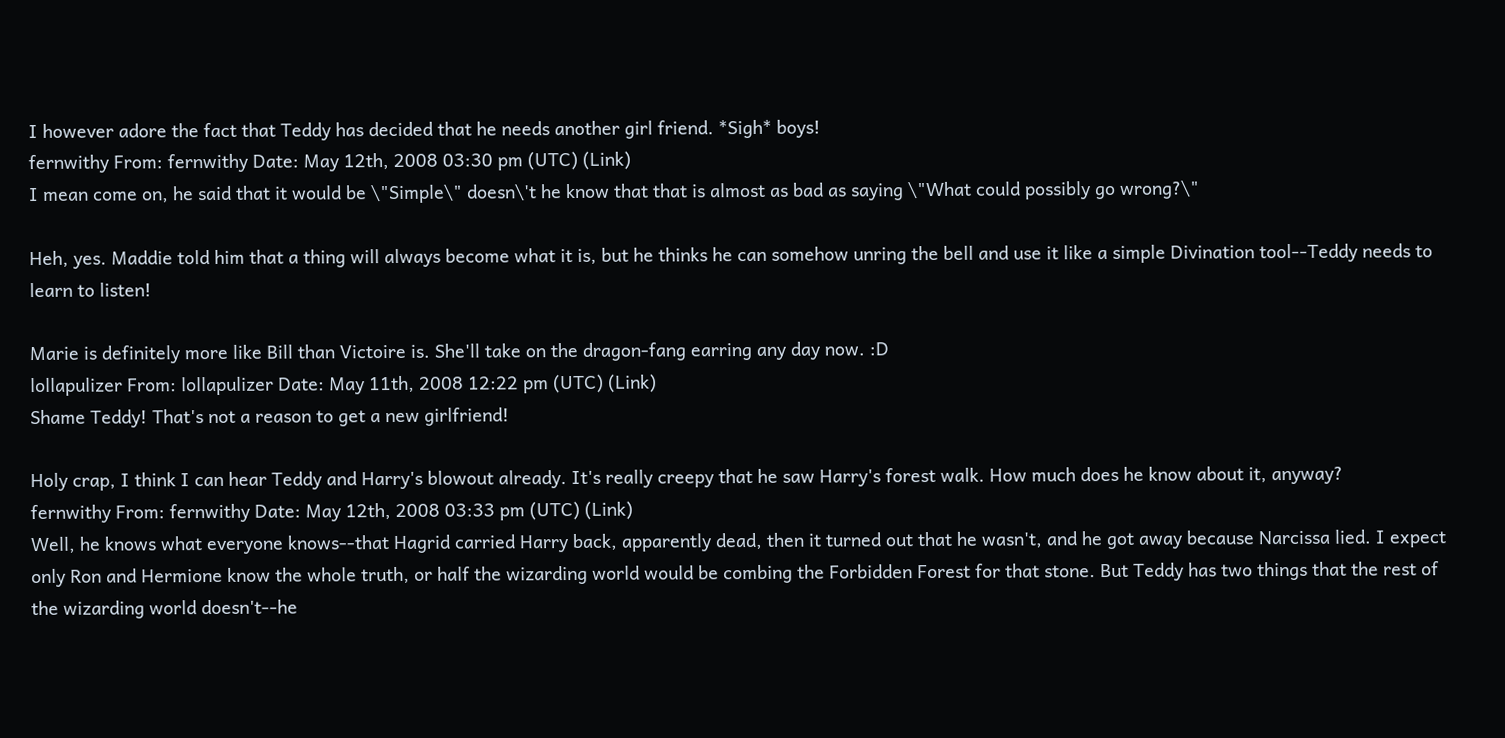I however adore the fact that Teddy has decided that he needs another girl friend. *Sigh* boys!
fernwithy From: fernwithy Date: May 12th, 2008 03:30 pm (UTC) (Link)
I mean come on, he said that it would be \"Simple\" doesn\'t he know that that is almost as bad as saying \"What could possibly go wrong?\"

Heh, yes. Maddie told him that a thing will always become what it is, but he thinks he can somehow unring the bell and use it like a simple Divination tool--Teddy needs to learn to listen!

Marie is definitely more like Bill than Victoire is. She'll take on the dragon-fang earring any day now. :D
lollapulizer From: lollapulizer Date: May 11th, 2008 12:22 pm (UTC) (Link)
Shame Teddy! That's not a reason to get a new girlfriend!

Holy crap, I think I can hear Teddy and Harry's blowout already. It's really creepy that he saw Harry's forest walk. How much does he know about it, anyway?
fernwithy From: fernwithy Date: May 12th, 2008 03:33 pm (UTC) (Link)
Well, he knows what everyone knows--that Hagrid carried Harry back, apparently dead, then it turned out that he wasn't, and he got away because Narcissa lied. I expect only Ron and Hermione know the whole truth, or half the wizarding world would be combing the Forbidden Forest for that stone. But Teddy has two things that the rest of the wizarding world doesn't--he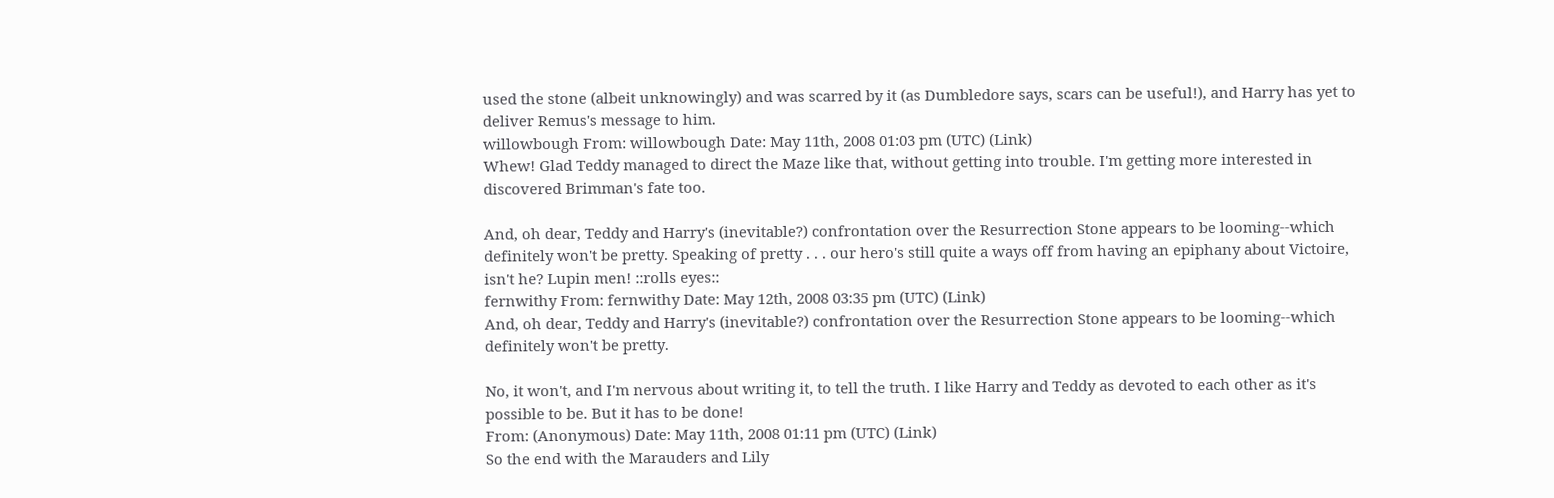used the stone (albeit unknowingly) and was scarred by it (as Dumbledore says, scars can be useful!), and Harry has yet to deliver Remus's message to him.
willowbough From: willowbough Date: May 11th, 2008 01:03 pm (UTC) (Link)
Whew! Glad Teddy managed to direct the Maze like that, without getting into trouble. I'm getting more interested in discovered Brimman's fate too.

And, oh dear, Teddy and Harry's (inevitable?) confrontation over the Resurrection Stone appears to be looming--which definitely won't be pretty. Speaking of pretty . . . our hero's still quite a ways off from having an epiphany about Victoire, isn't he? Lupin men! ::rolls eyes::
fernwithy From: fernwithy Date: May 12th, 2008 03:35 pm (UTC) (Link)
And, oh dear, Teddy and Harry's (inevitable?) confrontation over the Resurrection Stone appears to be looming--which definitely won't be pretty.

No, it won't, and I'm nervous about writing it, to tell the truth. I like Harry and Teddy as devoted to each other as it's possible to be. But it has to be done!
From: (Anonymous) Date: May 11th, 2008 01:11 pm (UTC) (Link)
So the end with the Marauders and Lily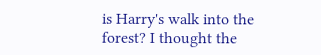is Harry's walk into the forest? I thought the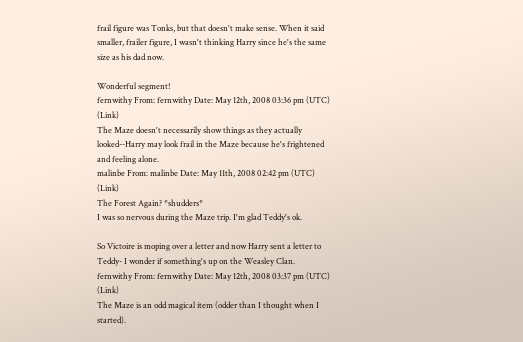frail figure was Tonks, but that doesn't make sense. When it said smaller, frailer figure, I wasn't thinking Harry since he's the same size as his dad now.

Wonderful segment!
fernwithy From: fernwithy Date: May 12th, 2008 03:36 pm (UTC) (Link)
The Maze doesn't necessarily show things as they actually looked--Harry may look frail in the Maze because he's frightened and feeling alone.
malinbe From: malinbe Date: May 11th, 2008 02:42 pm (UTC) (Link)
The Forest Again? *shudders*
I was so nervous during the Maze trip. I'm glad Teddy's ok.

So Victoire is moping over a letter and now Harry sent a letter to Teddy- I wonder if something's up on the Weasley Clan.
fernwithy From: fernwithy Date: May 12th, 2008 03:37 pm (UTC) (Link)
The Maze is an odd magical item (odder than I thought when I started).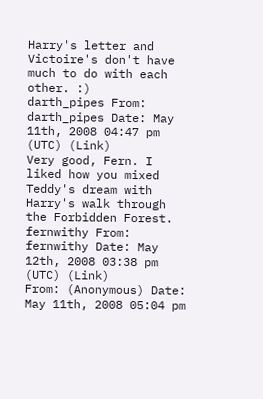Harry's letter and Victoire's don't have much to do with each other. :)
darth_pipes From: darth_pipes Date: May 11th, 2008 04:47 pm (UTC) (Link)
Very good, Fern. I liked how you mixed Teddy's dream with Harry's walk through the Forbidden Forest.
fernwithy From: fernwithy Date: May 12th, 2008 03:38 pm (UTC) (Link)
From: (Anonymous) Date: May 11th, 2008 05:04 pm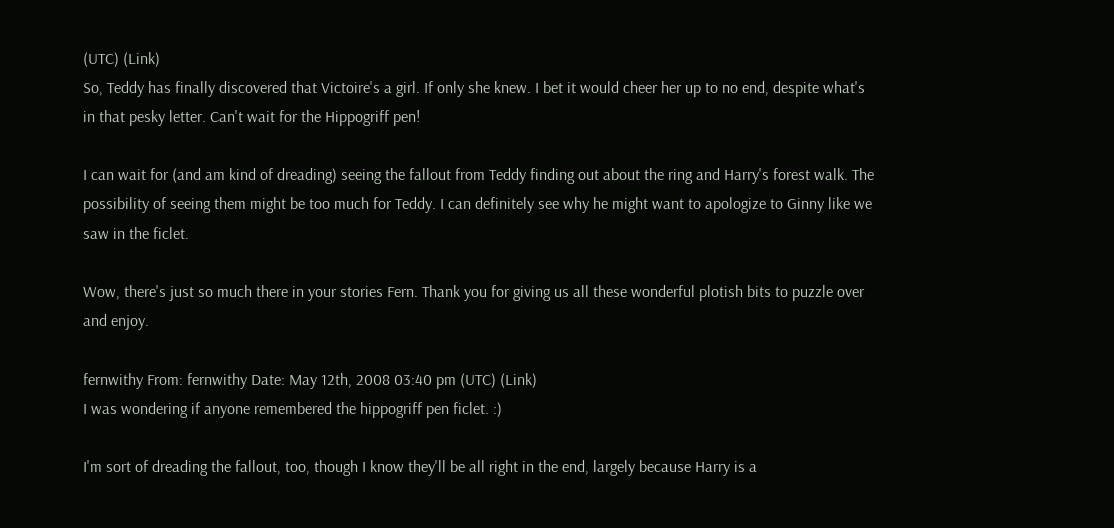(UTC) (Link)
So, Teddy has finally discovered that Victoire's a girl. If only she knew. I bet it would cheer her up to no end, despite what's in that pesky letter. Can't wait for the Hippogriff pen!

I can wait for (and am kind of dreading) seeing the fallout from Teddy finding out about the ring and Harry's forest walk. The possibility of seeing them might be too much for Teddy. I can definitely see why he might want to apologize to Ginny like we saw in the ficlet.

Wow, there's just so much there in your stories Fern. Thank you for giving us all these wonderful plotish bits to puzzle over and enjoy.

fernwithy From: fernwithy Date: May 12th, 2008 03:40 pm (UTC) (Link)
I was wondering if anyone remembered the hippogriff pen ficlet. :)

I'm sort of dreading the fallout, too, though I know they'll be all right in the end, largely because Harry is a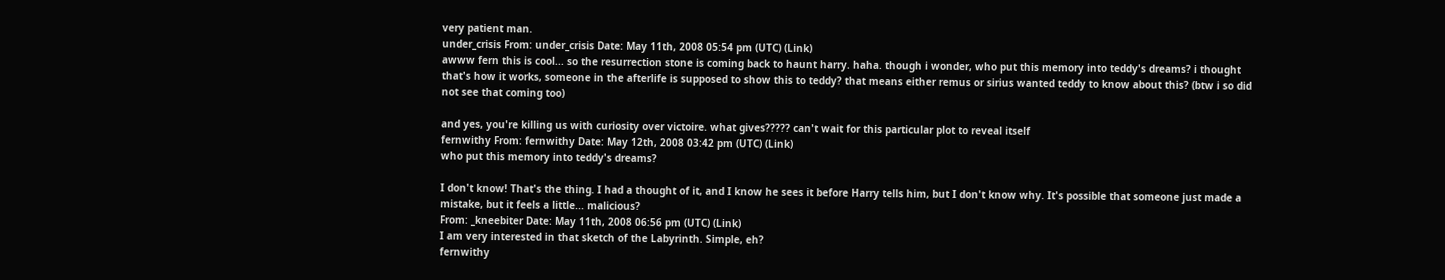very patient man.
under_crisis From: under_crisis Date: May 11th, 2008 05:54 pm (UTC) (Link)
awww fern this is cool... so the resurrection stone is coming back to haunt harry. haha. though i wonder, who put this memory into teddy's dreams? i thought that's how it works, someone in the afterlife is supposed to show this to teddy? that means either remus or sirius wanted teddy to know about this? (btw i so did not see that coming too)

and yes, you're killing us with curiosity over victoire. what gives????? can't wait for this particular plot to reveal itself
fernwithy From: fernwithy Date: May 12th, 2008 03:42 pm (UTC) (Link)
who put this memory into teddy's dreams?

I don't know! That's the thing. I had a thought of it, and I know he sees it before Harry tells him, but I don't know why. It's possible that someone just made a mistake, but it feels a little... malicious?
From: _kneebiter Date: May 11th, 2008 06:56 pm (UTC) (Link)
I am very interested in that sketch of the Labyrinth. Simple, eh?
fernwithy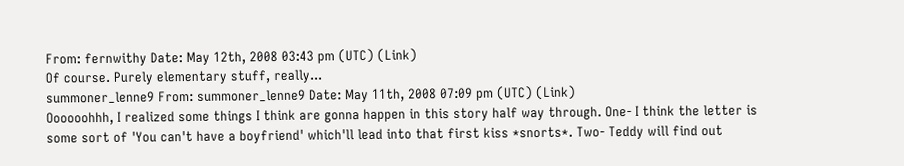From: fernwithy Date: May 12th, 2008 03:43 pm (UTC) (Link)
Of course. Purely elementary stuff, really...
summoner_lenne9 From: summoner_lenne9 Date: May 11th, 2008 07:09 pm (UTC) (Link)
Oooooohhh, I realized some things I think are gonna happen in this story half way through. One- I think the letter is some sort of 'You can't have a boyfriend' which'll lead into that first kiss *snorts*. Two- Teddy will find out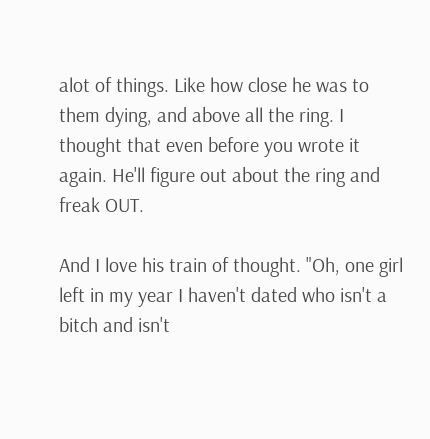alot of things. Like how close he was to them dying, and above all the ring. I thought that even before you wrote it again. He'll figure out about the ring and freak OUT.

And I love his train of thought. "Oh, one girl left in my year I haven't dated who isn't a bitch and isn't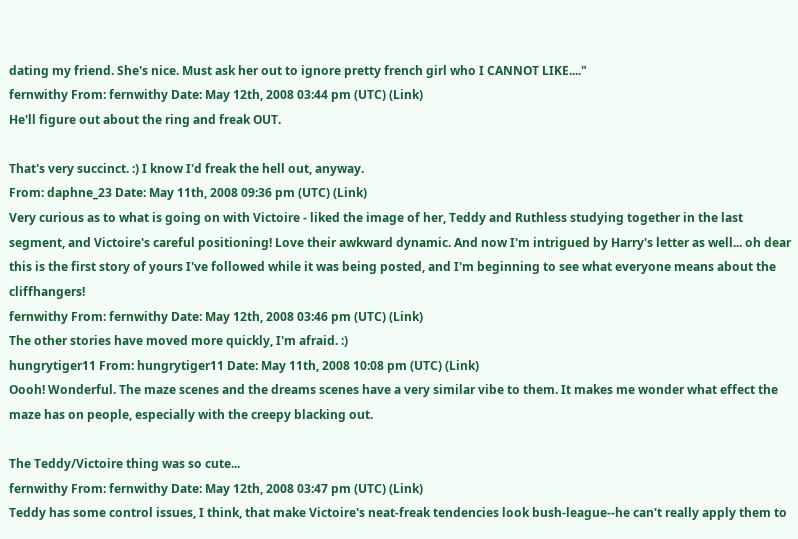dating my friend. She's nice. Must ask her out to ignore pretty french girl who I CANNOT LIKE...."
fernwithy From: fernwithy Date: May 12th, 2008 03:44 pm (UTC) (Link)
He'll figure out about the ring and freak OUT.

That's very succinct. :) I know I'd freak the hell out, anyway.
From: daphne_23 Date: May 11th, 2008 09:36 pm (UTC) (Link)
Very curious as to what is going on with Victoire - liked the image of her, Teddy and Ruthless studying together in the last segment, and Victoire's careful positioning! Love their awkward dynamic. And now I'm intrigued by Harry's letter as well... oh dear this is the first story of yours I've followed while it was being posted, and I'm beginning to see what everyone means about the cliffhangers!
fernwithy From: fernwithy Date: May 12th, 2008 03:46 pm (UTC) (Link)
The other stories have moved more quickly, I'm afraid. :)
hungrytiger11 From: hungrytiger11 Date: May 11th, 2008 10:08 pm (UTC) (Link)
Oooh! Wonderful. The maze scenes and the dreams scenes have a very similar vibe to them. It makes me wonder what effect the maze has on people, especially with the creepy blacking out.

The Teddy/Victoire thing was so cute...
fernwithy From: fernwithy Date: May 12th, 2008 03:47 pm (UTC) (Link)
Teddy has some control issues, I think, that make Victoire's neat-freak tendencies look bush-league--he can't really apply them to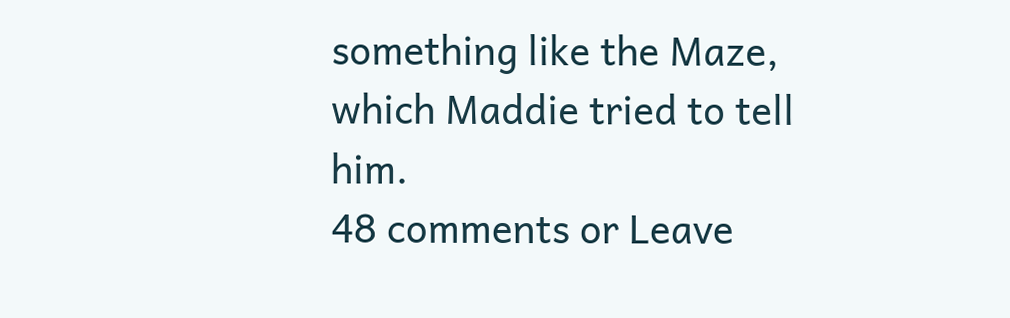something like the Maze, which Maddie tried to tell him.
48 comments or Leave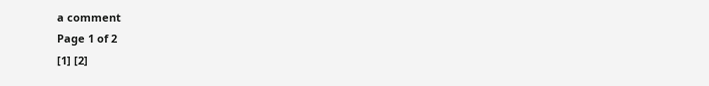a comment
Page 1 of 2
[1] [2]